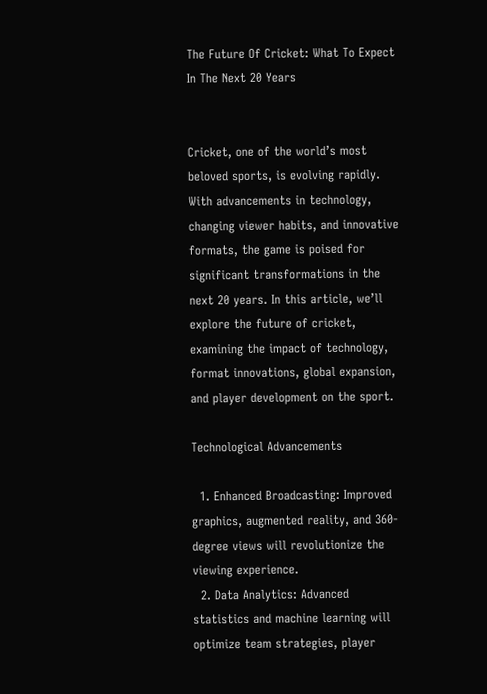The Future Of Cricket: What To Expect In The Next 20 Years


Cricket, one of the world’s most beloved sports, is evolving rapidly. With advancements in technology, changing viewer habits, and innovative formats, the game is poised for significant transformations in the next 20 years. In this article, we’ll explore the future of cricket, examining the impact of technology, format innovations, global expansion, and player development on the sport.

Technological Advancements

  1. Enhanced Broadcasting: Improved graphics, augmented reality, and 360-degree views will revolutionize the viewing experience.
  2. Data Analytics: Advanced statistics and machine learning will optimize team strategies, player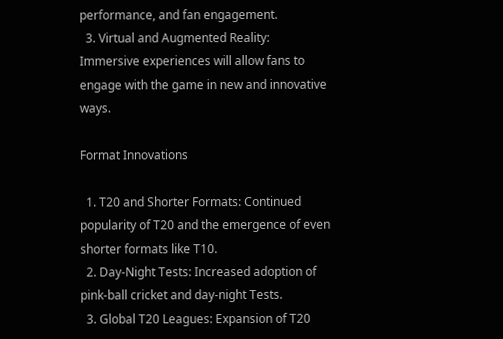performance, and fan engagement.
  3. Virtual and Augmented Reality: Immersive experiences will allow fans to engage with the game in new and innovative ways.

Format Innovations

  1. T20 and Shorter Formats: Continued popularity of T20 and the emergence of even shorter formats like T10.
  2. Day-Night Tests: Increased adoption of pink-ball cricket and day-night Tests.
  3. Global T20 Leagues: Expansion of T20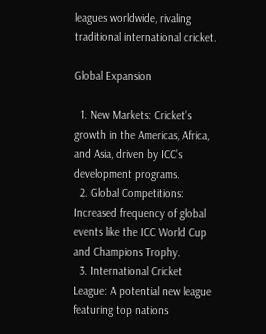leagues worldwide, rivaling traditional international cricket.

Global Expansion

  1. New Markets: Cricket’s growth in the Americas, Africa, and Asia, driven by ICC’s development programs.
  2. Global Competitions: Increased frequency of global events like the ICC World Cup and Champions Trophy.
  3. International Cricket League: A potential new league featuring top nations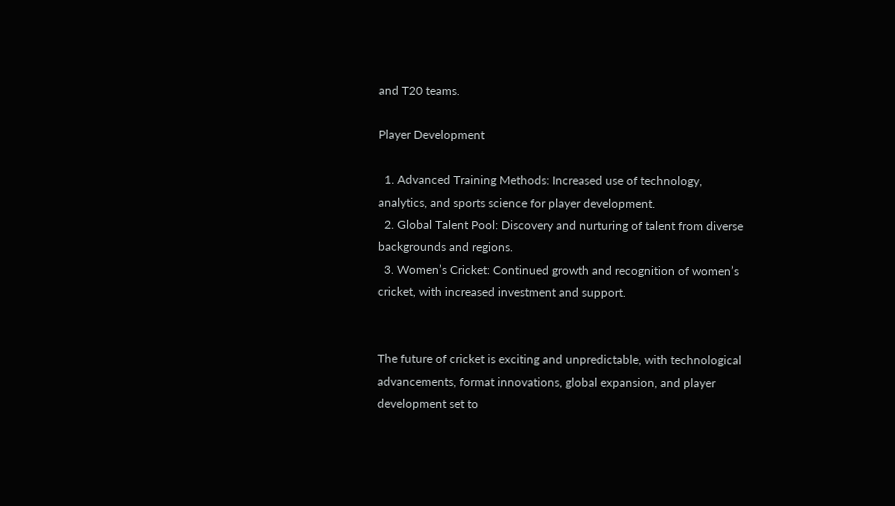and T20 teams.

Player Development

  1. Advanced Training Methods: Increased use of technology, analytics, and sports science for player development.
  2. Global Talent Pool: Discovery and nurturing of talent from diverse backgrounds and regions.
  3. Women’s Cricket: Continued growth and recognition of women’s cricket, with increased investment and support.


The future of cricket is exciting and unpredictable, with technological advancements, format innovations, global expansion, and player development set to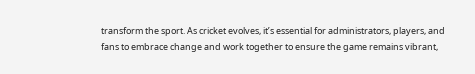transform the sport. As cricket evolves, it’s essential for administrators, players, and fans to embrace change and work together to ensure the game remains vibrant,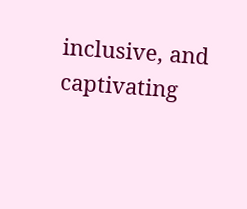inclusive, and captivating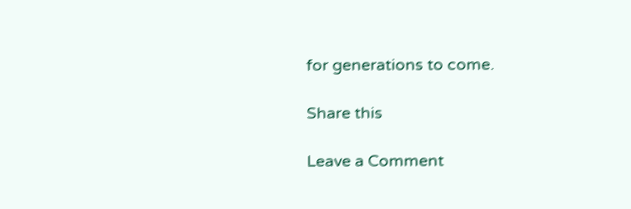for generations to come.

Share this

Leave a Comment